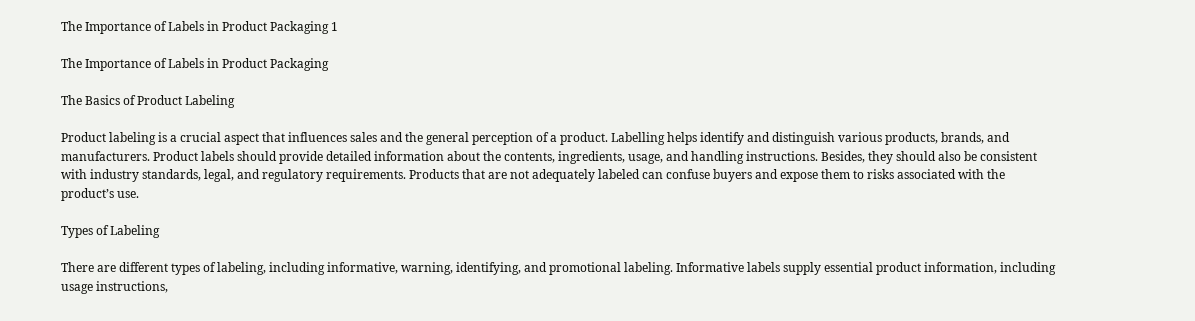The Importance of Labels in Product Packaging 1

The Importance of Labels in Product Packaging

The Basics of Product Labeling

Product labeling is a crucial aspect that influences sales and the general perception of a product. Labelling helps identify and distinguish various products, brands, and manufacturers. Product labels should provide detailed information about the contents, ingredients, usage, and handling instructions. Besides, they should also be consistent with industry standards, legal, and regulatory requirements. Products that are not adequately labeled can confuse buyers and expose them to risks associated with the product’s use.

Types of Labeling

There are different types of labeling, including informative, warning, identifying, and promotional labeling. Informative labels supply essential product information, including usage instructions,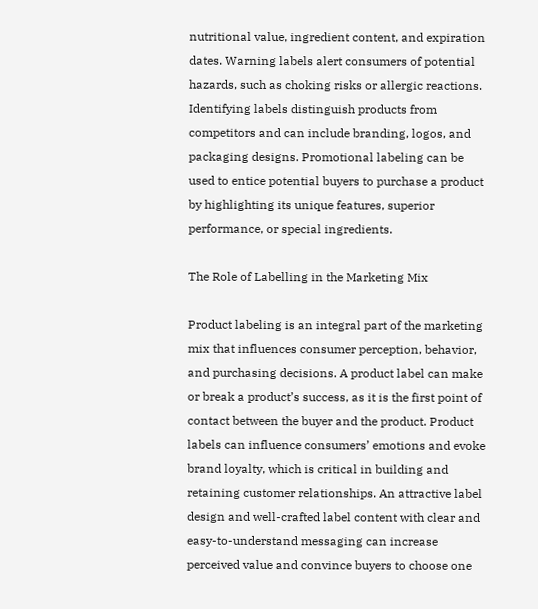nutritional value, ingredient content, and expiration dates. Warning labels alert consumers of potential hazards, such as choking risks or allergic reactions. Identifying labels distinguish products from competitors and can include branding, logos, and packaging designs. Promotional labeling can be used to entice potential buyers to purchase a product by highlighting its unique features, superior performance, or special ingredients.

The Role of Labelling in the Marketing Mix

Product labeling is an integral part of the marketing mix that influences consumer perception, behavior, and purchasing decisions. A product label can make or break a product’s success, as it is the first point of contact between the buyer and the product. Product labels can influence consumers’ emotions and evoke brand loyalty, which is critical in building and retaining customer relationships. An attractive label design and well-crafted label content with clear and easy-to-understand messaging can increase perceived value and convince buyers to choose one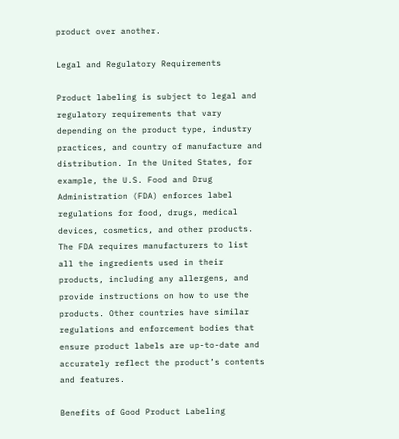product over another.

Legal and Regulatory Requirements

Product labeling is subject to legal and regulatory requirements that vary depending on the product type, industry practices, and country of manufacture and distribution. In the United States, for example, the U.S. Food and Drug Administration (FDA) enforces label regulations for food, drugs, medical devices, cosmetics, and other products. The FDA requires manufacturers to list all the ingredients used in their products, including any allergens, and provide instructions on how to use the products. Other countries have similar regulations and enforcement bodies that ensure product labels are up-to-date and accurately reflect the product’s contents and features.

Benefits of Good Product Labeling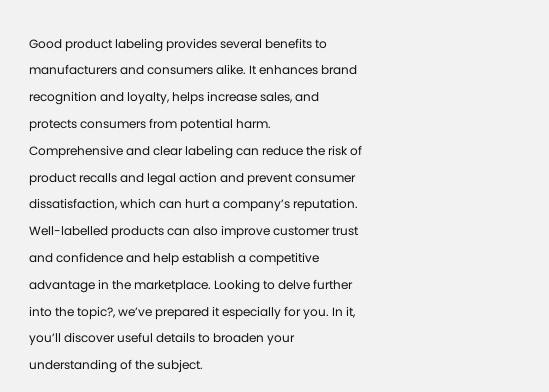Good product labeling provides several benefits to manufacturers and consumers alike. It enhances brand recognition and loyalty, helps increase sales, and protects consumers from potential harm. Comprehensive and clear labeling can reduce the risk of product recalls and legal action and prevent consumer dissatisfaction, which can hurt a company’s reputation. Well-labelled products can also improve customer trust and confidence and help establish a competitive advantage in the marketplace. Looking to delve further into the topic?, we’ve prepared it especially for you. In it, you’ll discover useful details to broaden your understanding of the subject.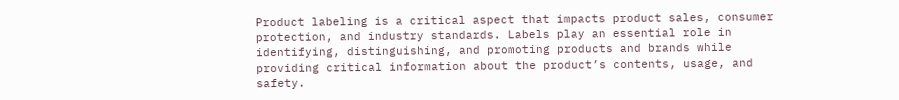Product labeling is a critical aspect that impacts product sales, consumer protection, and industry standards. Labels play an essential role in identifying, distinguishing, and promoting products and brands while providing critical information about the product’s contents, usage, and safety.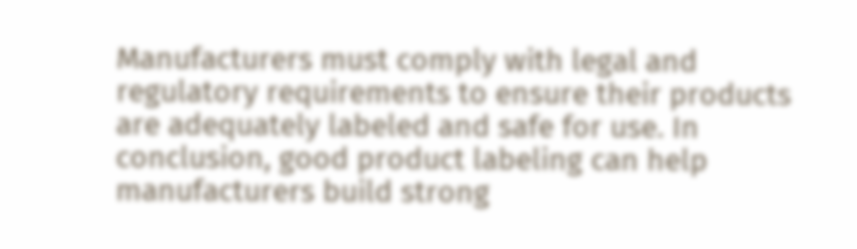Manufacturers must comply with legal and regulatory requirements to ensure their products are adequately labeled and safe for use. In conclusion, good product labeling can help manufacturers build strong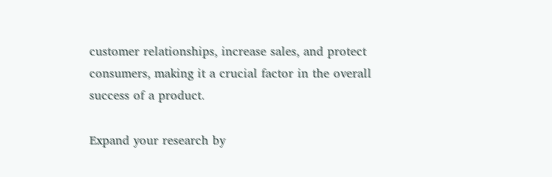customer relationships, increase sales, and protect consumers, making it a crucial factor in the overall success of a product.

Expand your research by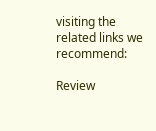visiting the related links we recommend:

Review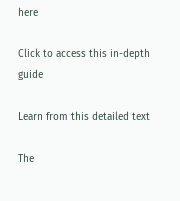here

Click to access this in-depth guide

Learn from this detailed text

The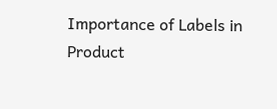Importance of Labels in Product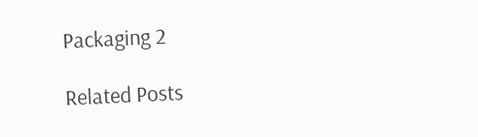Packaging 2

Related Posts